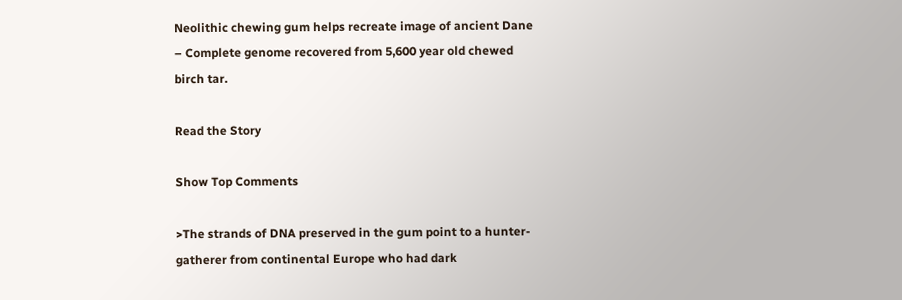Neolithic chewing gum helps recreate image of ancient Dane – Complete genome recovered from 5,600 year old chewed birch tar.

Read the Story

Show Top Comments

>The strands of DNA preserved in the gum point to a hunter-gatherer from continental Europe who had dark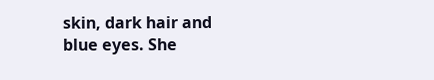skin, dark hair and blue eyes. She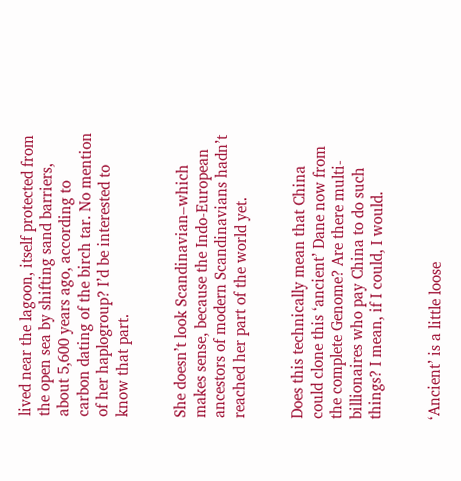lived near the lagoon, itself protected from the open sea by shifting sand barriers, about 5,600 years ago, according to carbon dating of the birch tar. No mention of her haplogroup? I’d be interested to know that part.


She doesn’t look Scandinavian–which makes sense, because the Indo-European ancestors of modern Scandinavians hadn’t reached her part of the world yet.


Does this technically mean that China could clone this ‘ancient’ Dane now from the complete Genome? Are there multi-billionaires who pay China to do such things? I mean, if I could, I would.


‘Ancient’ is a little loose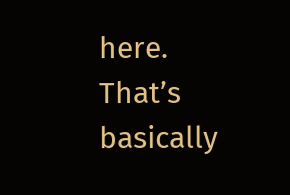here. That’s basically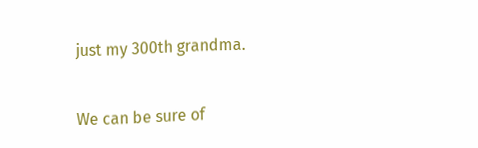just my 300th grandma.


We can be sure of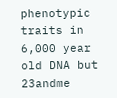phenotypic traits in 6,000 year old DNA but 23andme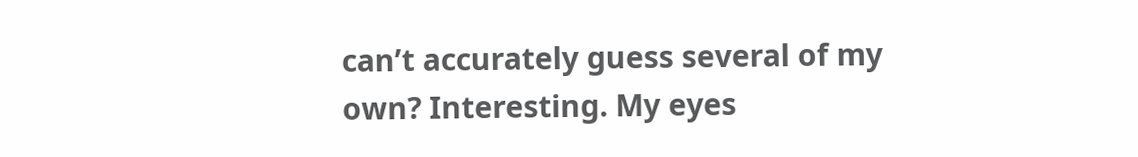can’t accurately guess several of my own? Interesting. My eyes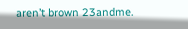aren’t brown 23andme.